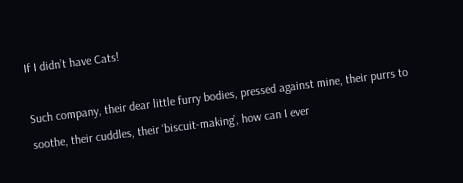If I didn’t have Cats!

Such company, their dear little furry bodies, pressed against mine, their purrs to soothe, their cuddles, their ‘biscuit-making’, how can I ever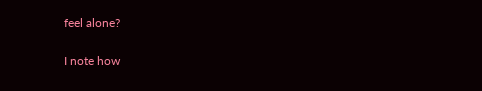feel alone?

I note how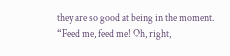they are so good at being in the moment. “Feed me, feed me! Oh, right,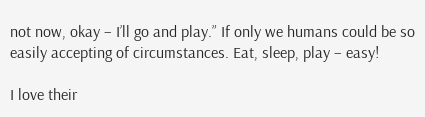not now, okay – I’ll go and play.” If only we humans could be so easily accepting of circumstances. Eat, sleep, play – easy!

I love their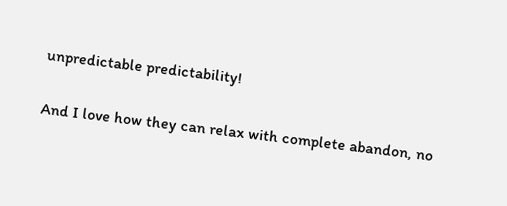unpredictable predictability!

And I love how they can relax with complete abandon, no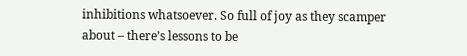inhibitions whatsoever. So full of joy as they scamper about – there’s lessons to be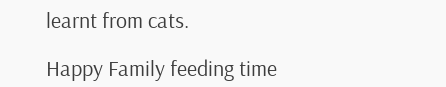learnt from cats.

Happy Family feeding time